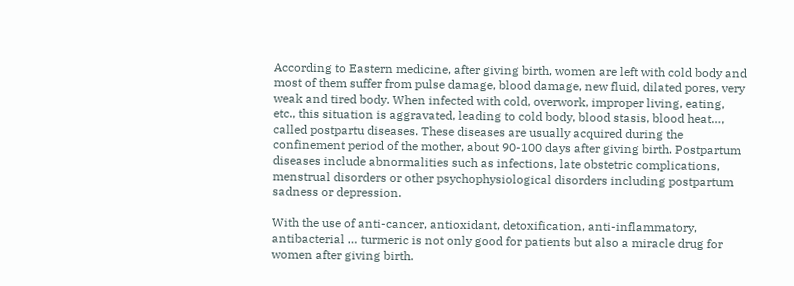According to Eastern medicine, after giving birth, women are left with cold body and most of them suffer from pulse damage, blood damage, new fluid, dilated pores, very weak and tired body. When infected with cold, overwork, improper living, eating, etc., this situation is aggravated, leading to cold body, blood stasis, blood heat…, called postpartu diseases. These diseases are usually acquired during the confinement period of the mother, about 90-100 days after giving birth. Postpartum diseases include abnormalities such as infections, late obstetric complications, menstrual disorders or other psychophysiological disorders including postpartum sadness or depression.

With the use of anti-cancer, antioxidant, detoxification, anti-inflammatory, antibacterial … turmeric is not only good for patients but also a miracle drug for women after giving birth.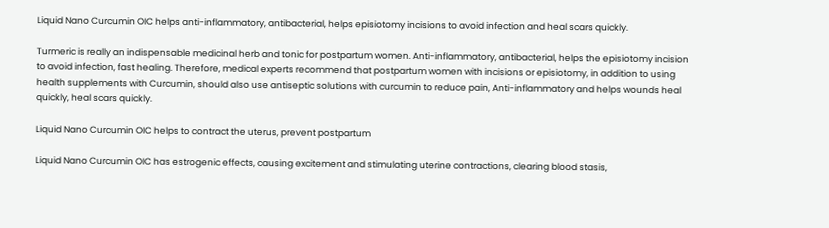Liquid Nano Curcumin OIC helps anti-inflammatory, antibacterial, helps episiotomy incisions to avoid infection and heal scars quickly.

Turmeric is really an indispensable medicinal herb and tonic for postpartum women. Anti-inflammatory, antibacterial, helps the episiotomy incision to avoid infection, fast healing. Therefore, medical experts recommend that postpartum women with incisions or episiotomy, in addition to using health supplements with Curcumin, should also use antiseptic solutions with curcumin to reduce pain, Anti-inflammatory and helps wounds heal quickly, heal scars quickly.

Liquid Nano Curcumin OIC helps to contract the uterus, prevent postpartum

Liquid Nano Curcumin OIC has estrogenic effects, causing excitement and stimulating uterine contractions, clearing blood stasis,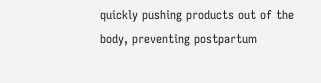quickly pushing products out of the body, preventing postpartum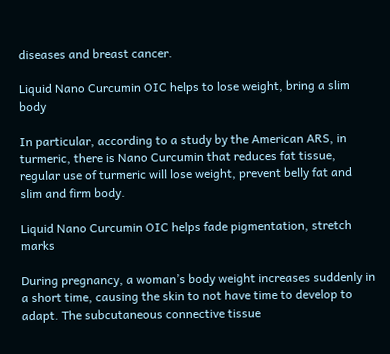diseases and breast cancer.

Liquid Nano Curcumin OIC helps to lose weight, bring a slim body

In particular, according to a study by the American ARS, in turmeric, there is Nano Curcumin that reduces fat tissue, regular use of turmeric will lose weight, prevent belly fat and slim and firm body.

Liquid Nano Curcumin OIC helps fade pigmentation, stretch marks

During pregnancy, a woman’s body weight increases suddenly in a short time, causing the skin to not have time to develop to adapt. The subcutaneous connective tissue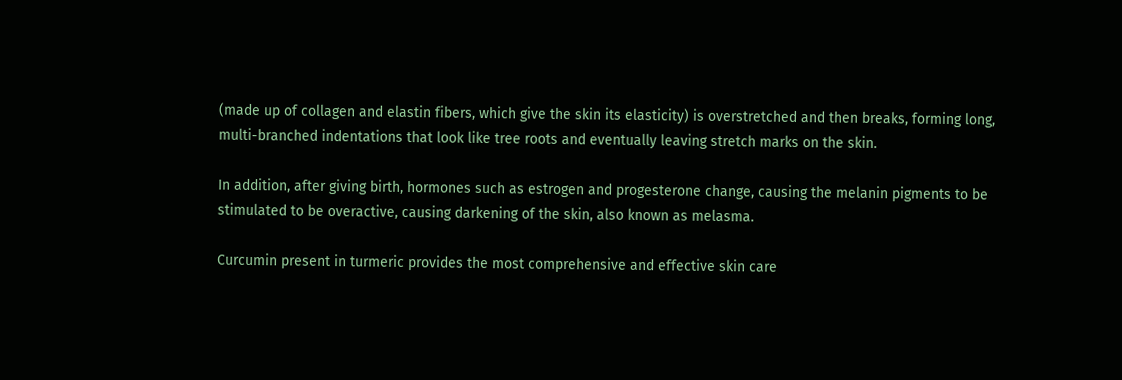(made up of collagen and elastin fibers, which give the skin its elasticity) is overstretched and then breaks, forming long, multi-branched indentations that look like tree roots and eventually leaving stretch marks on the skin.

In addition, after giving birth, hormones such as estrogen and progesterone change, causing the melanin pigments to be stimulated to be overactive, causing darkening of the skin, also known as melasma.

Curcumin present in turmeric provides the most comprehensive and effective skin care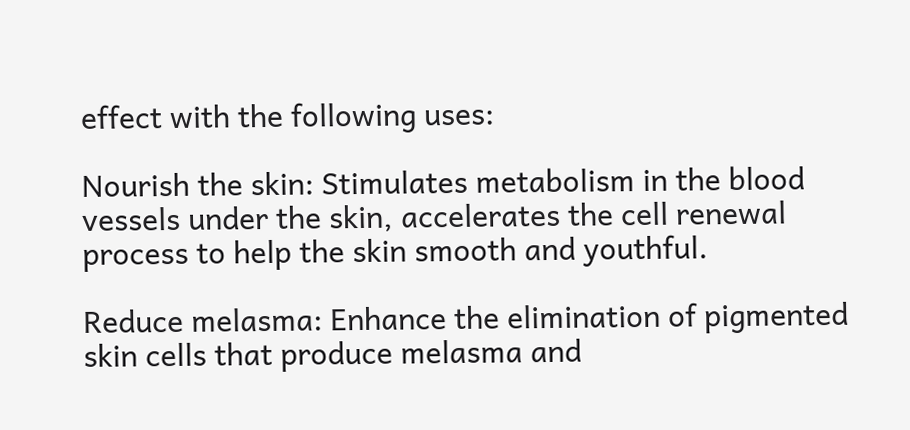effect with the following uses:

Nourish the skin: Stimulates metabolism in the blood vessels under the skin, accelerates the cell renewal process to help the skin smooth and youthful.

Reduce melasma: Enhance the elimination of pigmented skin cells that produce melasma and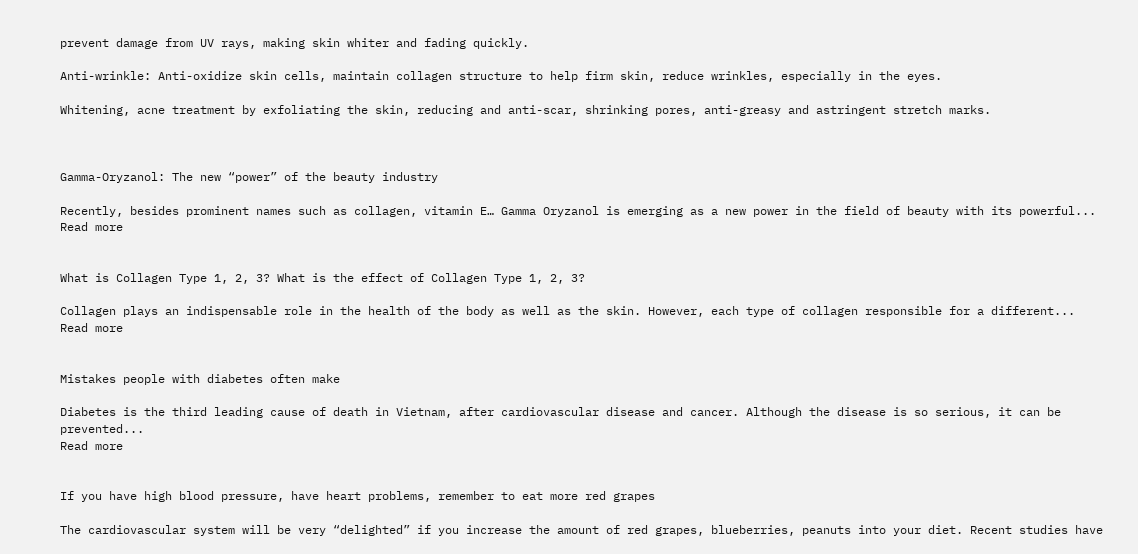prevent damage from UV rays, making skin whiter and fading quickly.

Anti-wrinkle: Anti-oxidize skin cells, maintain collagen structure to help firm skin, reduce wrinkles, especially in the eyes.

Whitening, acne treatment by exfoliating the skin, reducing and anti-scar, shrinking pores, anti-greasy and astringent stretch marks.



Gamma-Oryzanol: The new “power” of the beauty industry

Recently, besides prominent names such as collagen, vitamin E… Gamma Oryzanol is emerging as a new power in the field of beauty with its powerful...
Read more


What is Collagen Type 1, 2, 3? What is the effect of Collagen Type 1, 2, 3?

Collagen plays an indispensable role in the health of the body as well as the skin. However, each type of collagen responsible for a different...
Read more


Mistakes people with diabetes often make

Diabetes is the third leading cause of death in Vietnam, after cardiovascular disease and cancer. Although the disease is so serious, it can be prevented...
Read more


If you have high blood pressure, have heart problems, remember to eat more red grapes

The cardiovascular system will be very “delighted” if you increase the amount of red grapes, blueberries, peanuts into your diet. Recent studies have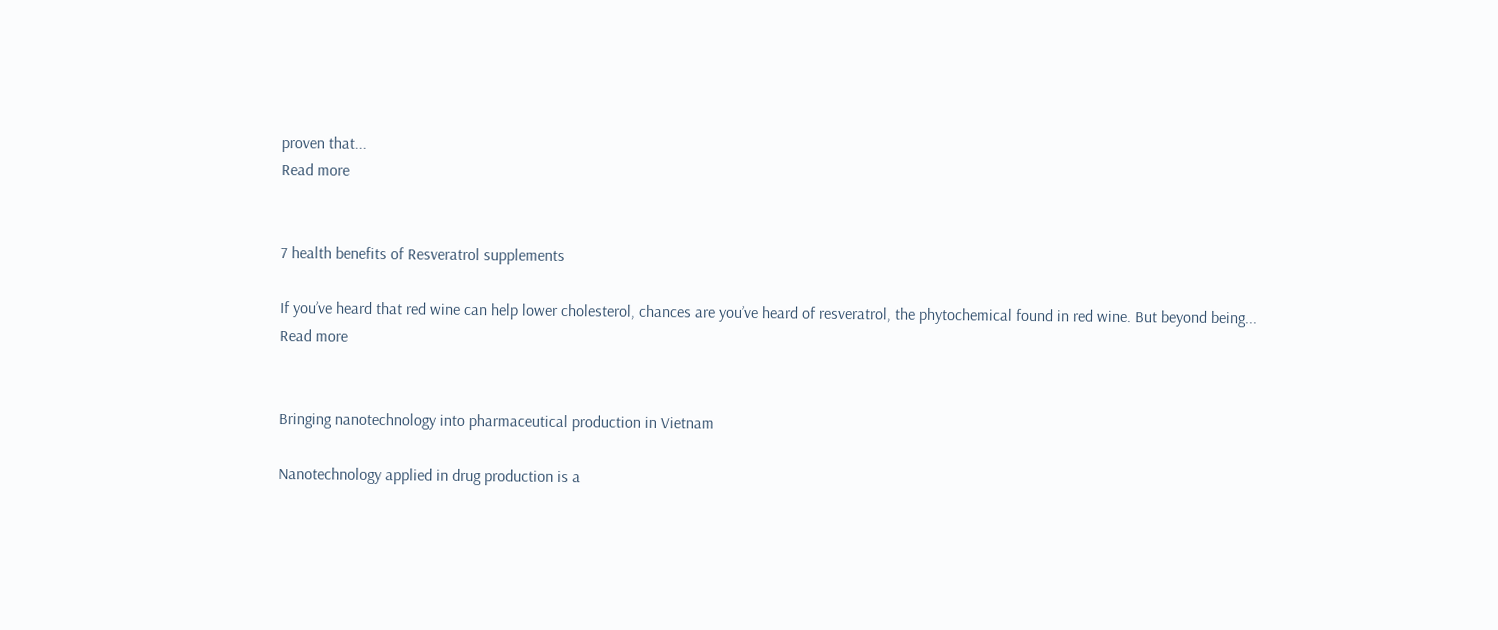proven that...
Read more


7 health benefits of Resveratrol supplements

If you’ve heard that red wine can help lower cholesterol, chances are you’ve heard of resveratrol, the phytochemical found in red wine. But beyond being...
Read more


Bringing nanotechnology into pharmaceutical production in Vietnam

Nanotechnology applied in drug production is a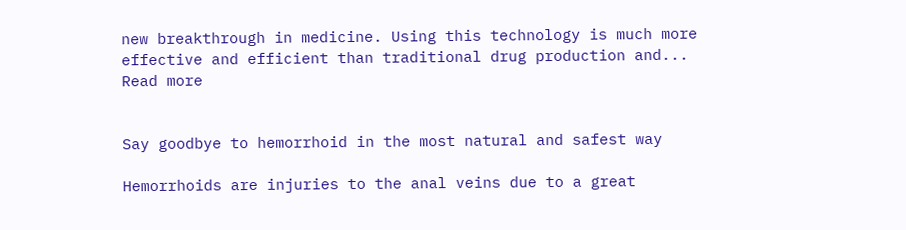new breakthrough in medicine. Using this technology is much more effective and efficient than traditional drug production and...
Read more


Say goodbye to hemorrhoid in the most natural and safest way

Hemorrhoids are injuries to the anal veins due to a great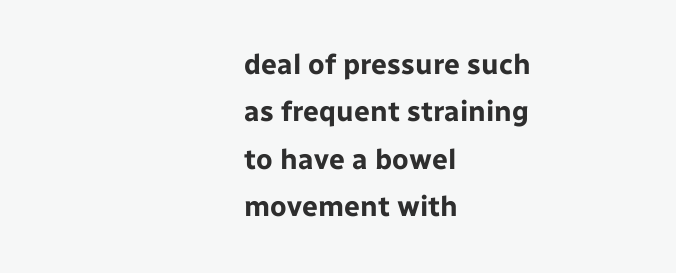deal of pressure such as frequent straining to have a bowel movement with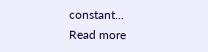constant...
Read more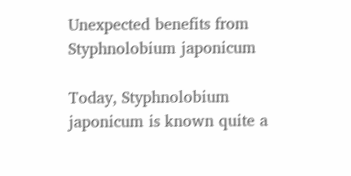Unexpected benefits from Styphnolobium japonicum

Today, Styphnolobium japonicum is known quite a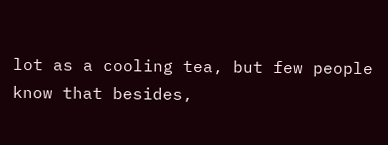lot as a cooling tea, but few people know that besides,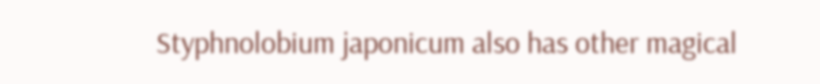Styphnolobium japonicum also has other magical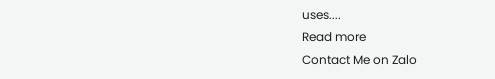uses....
Read more
Contact Me on Zalo